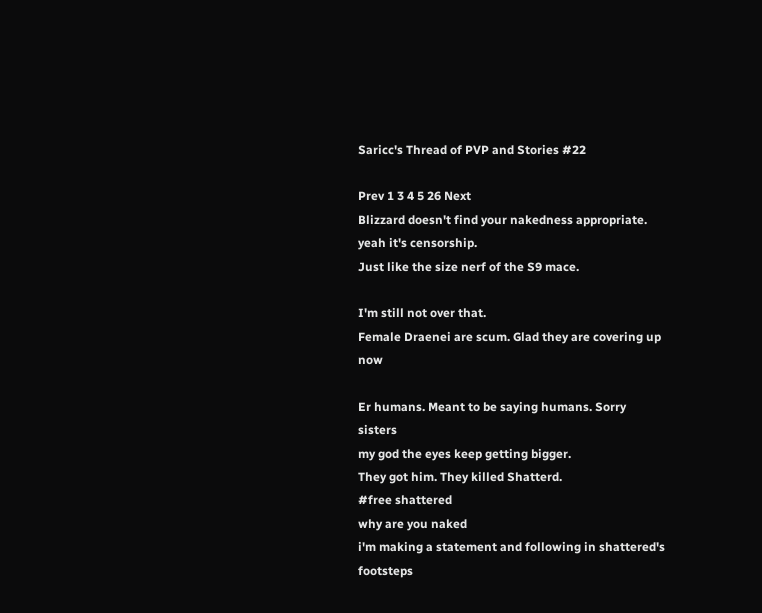Saricc's Thread of PVP and Stories #22

Prev 1 3 4 5 26 Next
Blizzard doesn't find your nakedness appropriate.
yeah it's censorship.
Just like the size nerf of the S9 mace.

I'm still not over that.
Female Draenei are scum. Glad they are covering up now

Er humans. Meant to be saying humans. Sorry sisters
my god the eyes keep getting bigger.
They got him. They killed Shatterd.
#free shattered
why are you naked
i'm making a statement and following in shattered's footsteps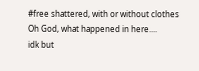#free shattered, with or without clothes
Oh God, what happened in here....
idk but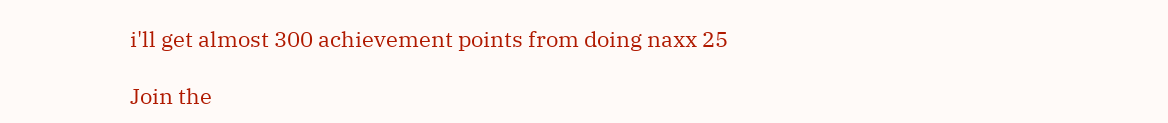i'll get almost 300 achievement points from doing naxx 25

Join the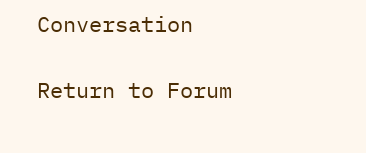Conversation

Return to Forum